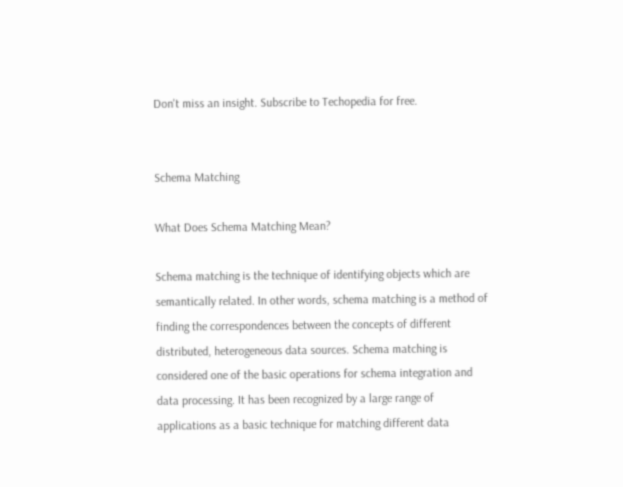Don't miss an insight. Subscribe to Techopedia for free.


Schema Matching

What Does Schema Matching Mean?

Schema matching is the technique of identifying objects which are semantically related. In other words, schema matching is a method of finding the correspondences between the concepts of different distributed, heterogeneous data sources. Schema matching is considered one of the basic operations for schema integration and data processing. It has been recognized by a large range of applications as a basic technique for matching different data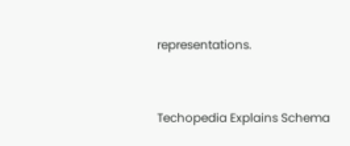representations.


Techopedia Explains Schema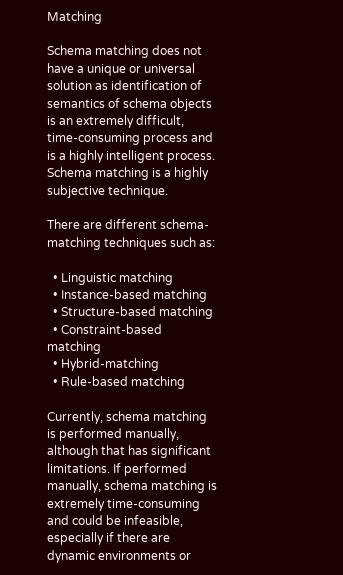Matching

Schema matching does not have a unique or universal solution as identification of semantics of schema objects is an extremely difficult, time-consuming process and is a highly intelligent process. Schema matching is a highly subjective technique.

There are different schema-matching techniques such as:

  • Linguistic matching
  • Instance-based matching
  • Structure-based matching
  • Constraint-based matching
  • Hybrid-matching
  • Rule-based matching

Currently, schema matching is performed manually, although that has significant limitations. If performed manually, schema matching is extremely time-consuming and could be infeasible, especially if there are dynamic environments or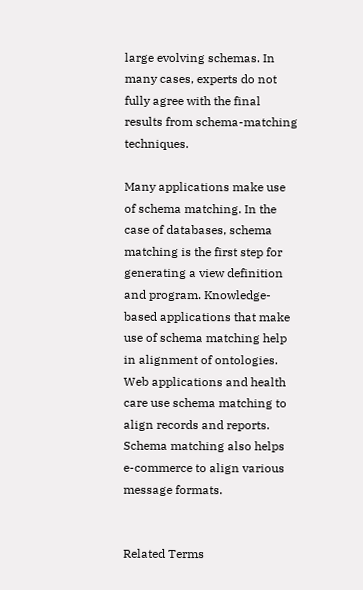large evolving schemas. In many cases, experts do not fully agree with the final results from schema-matching techniques.

Many applications make use of schema matching. In the case of databases, schema matching is the first step for generating a view definition and program. Knowledge-based applications that make use of schema matching help in alignment of ontologies. Web applications and health care use schema matching to align records and reports. Schema matching also helps e-commerce to align various message formats.


Related Terms